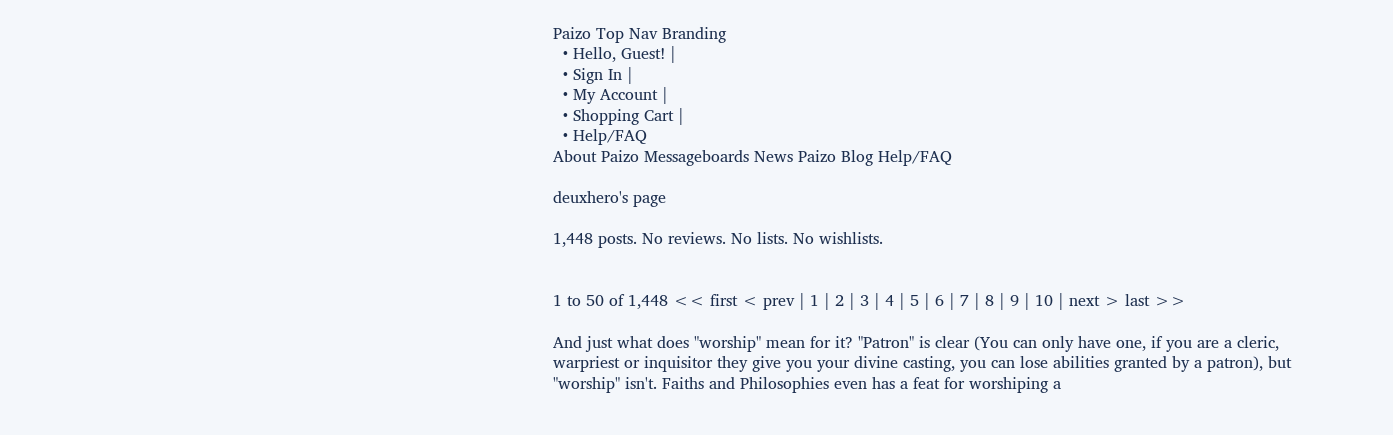Paizo Top Nav Branding
  • Hello, Guest! |
  • Sign In |
  • My Account |
  • Shopping Cart |
  • Help/FAQ
About Paizo Messageboards News Paizo Blog Help/FAQ

deuxhero's page

1,448 posts. No reviews. No lists. No wishlists.


1 to 50 of 1,448 << first < prev | 1 | 2 | 3 | 4 | 5 | 6 | 7 | 8 | 9 | 10 | next > last >>

And just what does "worship" mean for it? "Patron" is clear (You can only have one, if you are a cleric, warpriest or inquisitor they give you your divine casting, you can lose abilities granted by a patron), but "worship" isn't. Faiths and Philosophies even has a feat for worshiping a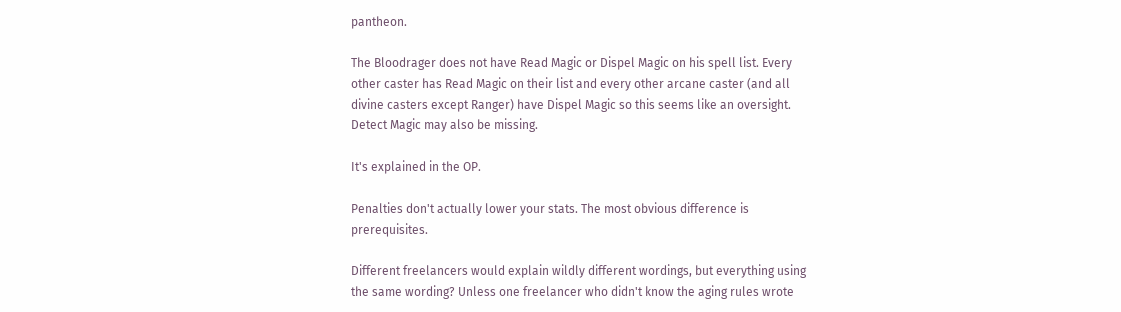pantheon.

The Bloodrager does not have Read Magic or Dispel Magic on his spell list. Every other caster has Read Magic on their list and every other arcane caster (and all divine casters except Ranger) have Dispel Magic so this seems like an oversight. Detect Magic may also be missing.

It's explained in the OP.

Penalties don't actually lower your stats. The most obvious difference is prerequisites.

Different freelancers would explain wildly different wordings, but everything using the same wording? Unless one freelancer who didn't know the aging rules wrote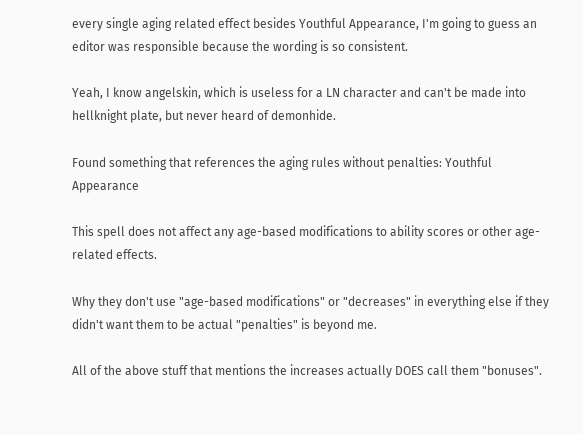every single aging related effect besides Youthful Appearance, I'm going to guess an editor was responsible because the wording is so consistent.

Yeah, I know angelskin, which is useless for a LN character and can't be made into hellknight plate, but never heard of demonhide.

Found something that references the aging rules without penalties: Youthful Appearance

This spell does not affect any age-based modifications to ability scores or other age-related effects.

Why they don't use "age-based modifications" or "decreases" in everything else if they didn't want them to be actual "penalties" is beyond me.

All of the above stuff that mentions the increases actually DOES call them "bonuses".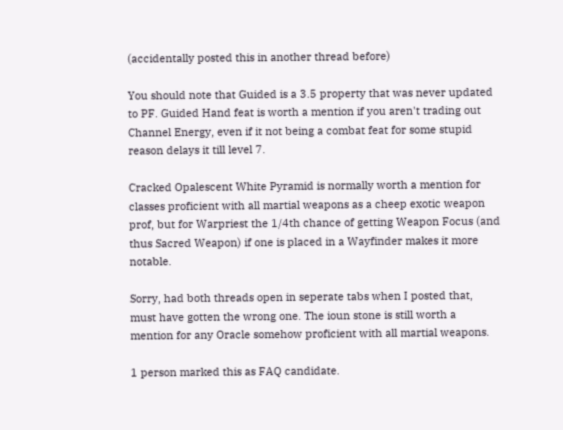(accidentally posted this in another thread before)

You should note that Guided is a 3.5 property that was never updated to PF. Guided Hand feat is worth a mention if you aren't trading out Channel Energy, even if it not being a combat feat for some stupid reason delays it till level 7.

Cracked Opalescent White Pyramid is normally worth a mention for classes proficient with all martial weapons as a cheep exotic weapon prof, but for Warpriest the 1/4th chance of getting Weapon Focus (and thus Sacred Weapon) if one is placed in a Wayfinder makes it more notable.

Sorry, had both threads open in seperate tabs when I posted that, must have gotten the wrong one. The ioun stone is still worth a mention for any Oracle somehow proficient with all martial weapons.

1 person marked this as FAQ candidate.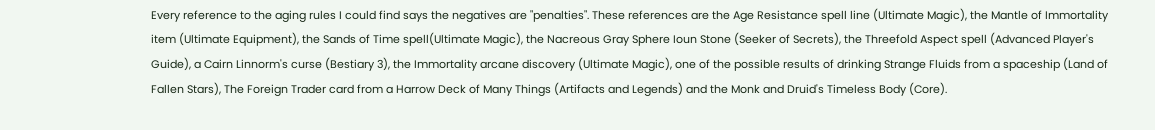Every reference to the aging rules I could find says the negatives are "penalties". These references are the Age Resistance spell line (Ultimate Magic), the Mantle of Immortality item (Ultimate Equipment), the Sands of Time spell(Ultimate Magic), the Nacreous Gray Sphere Ioun Stone (Seeker of Secrets), the Threefold Aspect spell (Advanced Player's Guide), a Cairn Linnorm's curse (Bestiary 3), the Immortality arcane discovery (Ultimate Magic), one of the possible results of drinking Strange Fluids from a spaceship (Land of Fallen Stars), The Foreign Trader card from a Harrow Deck of Many Things (Artifacts and Legends) and the Monk and Druid's Timeless Body (Core).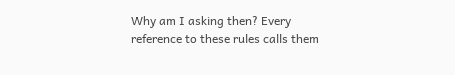Why am I asking then? Every reference to these rules calls them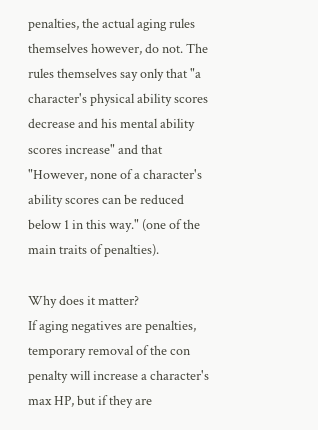penalties, the actual aging rules themselves however, do not. The rules themselves say only that "a character's physical ability scores decrease and his mental ability scores increase" and that "However, none of a character's ability scores can be reduced below 1 in this way." (one of the main traits of penalties).

Why does it matter?
If aging negatives are penalties, temporary removal of the con penalty will increase a character's max HP, but if they are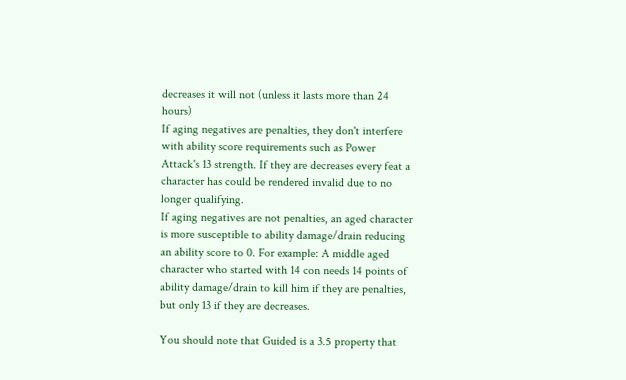decreases it will not (unless it lasts more than 24 hours)
If aging negatives are penalties, they don't interfere with ability score requirements such as Power Attack's 13 strength. If they are decreases every feat a character has could be rendered invalid due to no longer qualifying.
If aging negatives are not penalties, an aged character is more susceptible to ability damage/drain reducing an ability score to 0. For example: A middle aged character who started with 14 con needs 14 points of ability damage/drain to kill him if they are penalties, but only 13 if they are decreases.

You should note that Guided is a 3.5 property that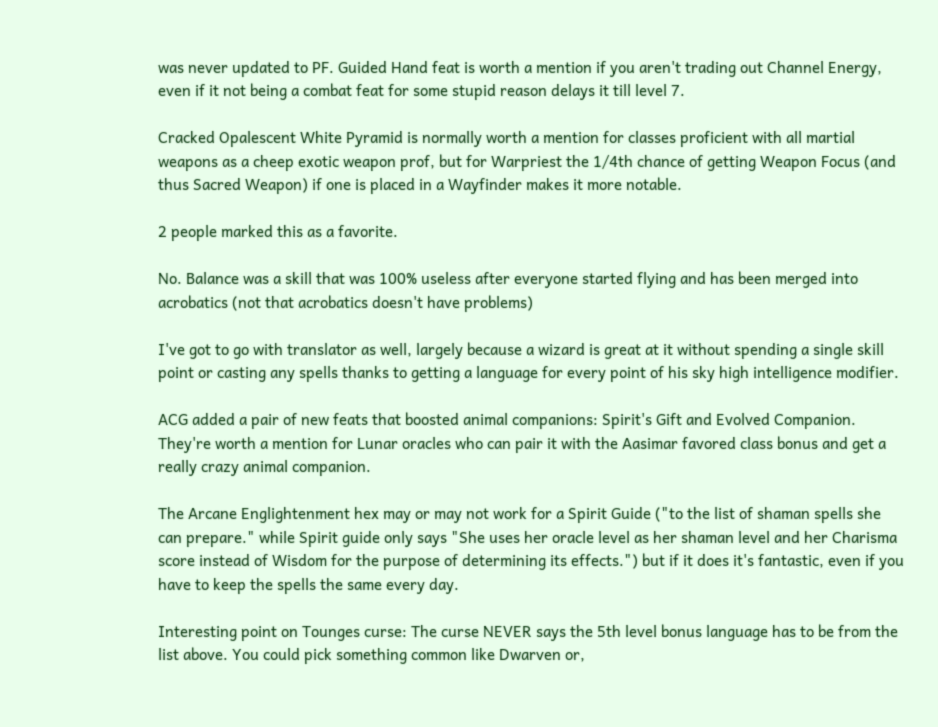was never updated to PF. Guided Hand feat is worth a mention if you aren't trading out Channel Energy, even if it not being a combat feat for some stupid reason delays it till level 7.

Cracked Opalescent White Pyramid is normally worth a mention for classes proficient with all martial weapons as a cheep exotic weapon prof, but for Warpriest the 1/4th chance of getting Weapon Focus (and thus Sacred Weapon) if one is placed in a Wayfinder makes it more notable.

2 people marked this as a favorite.

No. Balance was a skill that was 100% useless after everyone started flying and has been merged into acrobatics (not that acrobatics doesn't have problems)

I've got to go with translator as well, largely because a wizard is great at it without spending a single skill point or casting any spells thanks to getting a language for every point of his sky high intelligence modifier.

ACG added a pair of new feats that boosted animal companions: Spirit's Gift and Evolved Companion. They're worth a mention for Lunar oracles who can pair it with the Aasimar favored class bonus and get a really crazy animal companion.

The Arcane Englightenment hex may or may not work for a Spirit Guide ("to the list of shaman spells she can prepare." while Spirit guide only says "She uses her oracle level as her shaman level and her Charisma score instead of Wisdom for the purpose of determining its effects.") but if it does it's fantastic, even if you have to keep the spells the same every day.

Interesting point on Tounges curse: The curse NEVER says the 5th level bonus language has to be from the list above. You could pick something common like Dwarven or,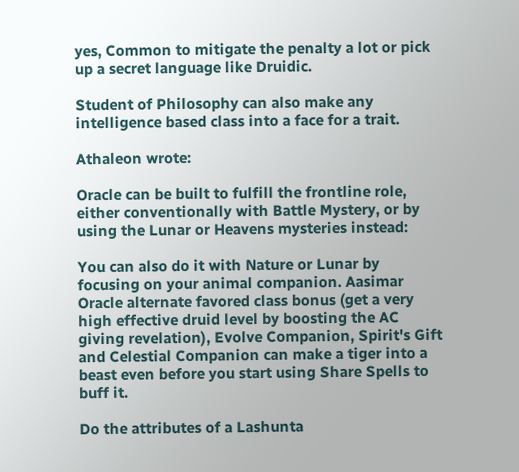yes, Common to mitigate the penalty a lot or pick up a secret language like Druidic.

Student of Philosophy can also make any intelligence based class into a face for a trait.

Athaleon wrote:

Oracle can be built to fulfill the frontline role, either conventionally with Battle Mystery, or by using the Lunar or Heavens mysteries instead:

You can also do it with Nature or Lunar by focusing on your animal companion. Aasimar Oracle alternate favored class bonus (get a very high effective druid level by boosting the AC giving revelation), Evolve Companion, Spirit's Gift and Celestial Companion can make a tiger into a beast even before you start using Share Spells to buff it.

Do the attributes of a Lashunta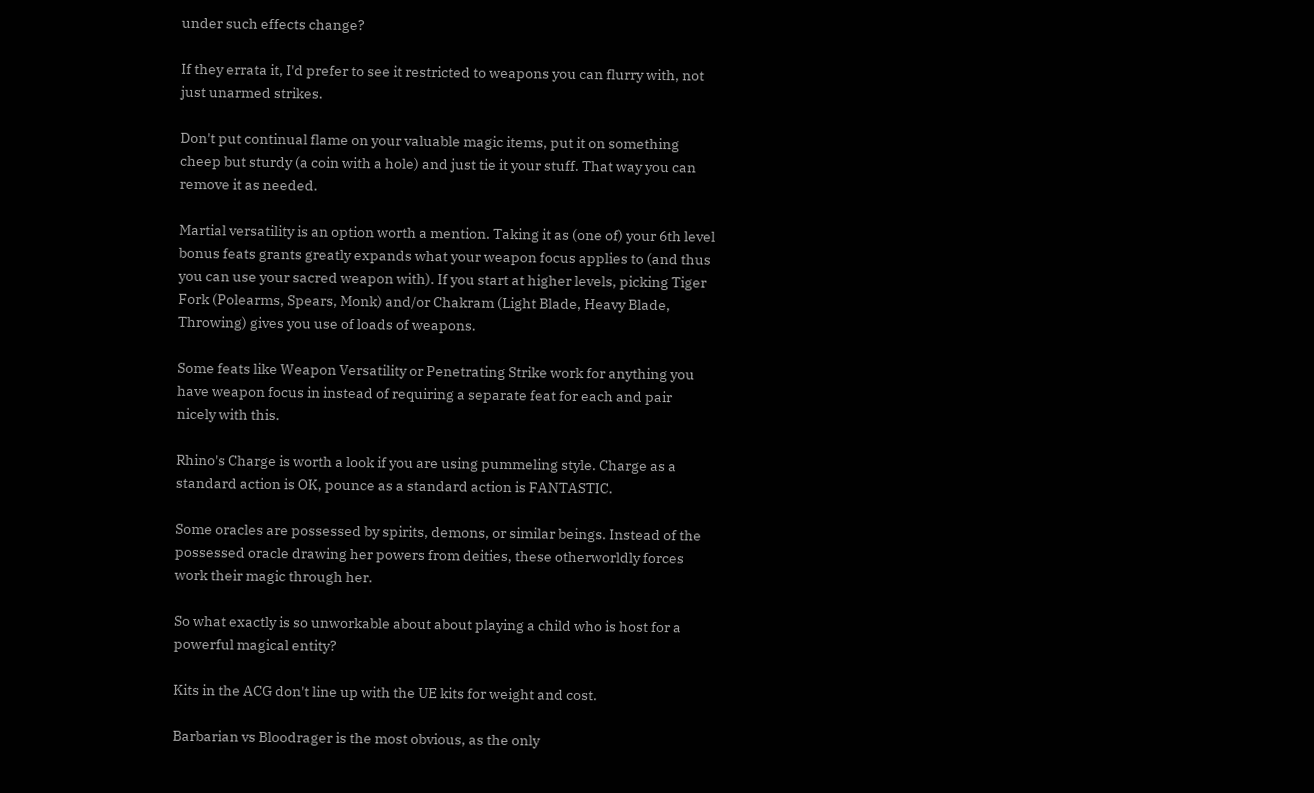under such effects change?

If they errata it, I'd prefer to see it restricted to weapons you can flurry with, not just unarmed strikes.

Don't put continual flame on your valuable magic items, put it on something cheep but sturdy (a coin with a hole) and just tie it your stuff. That way you can remove it as needed.

Martial versatility is an option worth a mention. Taking it as (one of) your 6th level bonus feats grants greatly expands what your weapon focus applies to (and thus you can use your sacred weapon with). If you start at higher levels, picking Tiger Fork (Polearms, Spears, Monk) and/or Chakram (Light Blade, Heavy Blade, Throwing) gives you use of loads of weapons.

Some feats like Weapon Versatility or Penetrating Strike work for anything you have weapon focus in instead of requiring a separate feat for each and pair nicely with this.

Rhino's Charge is worth a look if you are using pummeling style. Charge as a standard action is OK, pounce as a standard action is FANTASTIC.

Some oracles are possessed by spirits, demons, or similar beings. Instead of the possessed oracle drawing her powers from deities, these otherworldly forces work their magic through her.

So what exactly is so unworkable about about playing a child who is host for a powerful magical entity?

Kits in the ACG don't line up with the UE kits for weight and cost.

Barbarian vs Bloodrager is the most obvious, as the only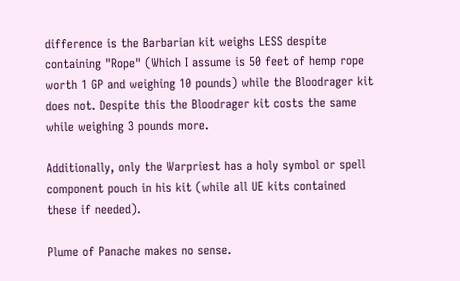difference is the Barbarian kit weighs LESS despite containing "Rope" (Which I assume is 50 feet of hemp rope worth 1 GP and weighing 10 pounds) while the Bloodrager kit does not. Despite this the Bloodrager kit costs the same while weighing 3 pounds more.

Additionally, only the Warpriest has a holy symbol or spell component pouch in his kit (while all UE kits contained these if needed).

Plume of Panache makes no sense.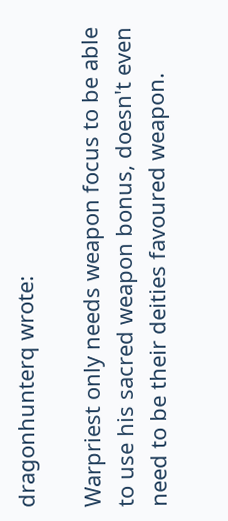dragonhunterq wrote:

Warpriest only needs weapon focus to be able to use his sacred weapon bonus, doesn't even need to be their deities favoured weapon.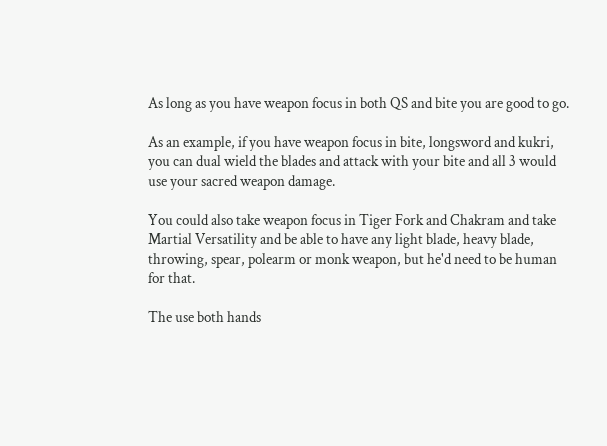As long as you have weapon focus in both QS and bite you are good to go.

As an example, if you have weapon focus in bite, longsword and kukri, you can dual wield the blades and attack with your bite and all 3 would use your sacred weapon damage.

You could also take weapon focus in Tiger Fork and Chakram and take Martial Versatility and be able to have any light blade, heavy blade, throwing, spear, polearm or monk weapon, but he'd need to be human for that.

The use both hands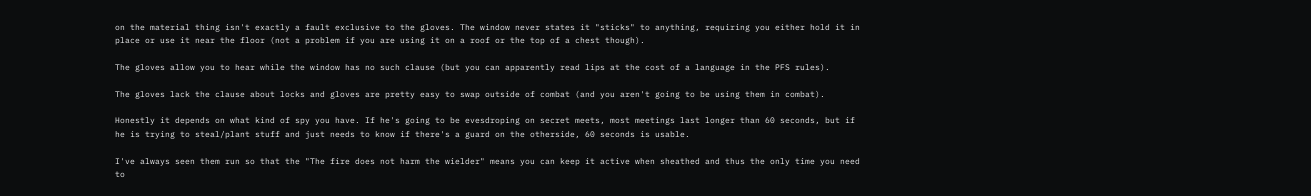on the material thing isn't exactly a fault exclusive to the gloves. The window never states it "sticks" to anything, requiring you either hold it in place or use it near the floor (not a problem if you are using it on a roof or the top of a chest though).

The gloves allow you to hear while the window has no such clause (but you can apparently read lips at the cost of a language in the PFS rules).

The gloves lack the clause about locks and gloves are pretty easy to swap outside of combat (and you aren't going to be using them in combat).

Honestly it depends on what kind of spy you have. If he's going to be evesdroping on secret meets, most meetings last longer than 60 seconds, but if he is trying to steal/plant stuff and just needs to know if there's a guard on the otherside, 60 seconds is usable.

I've always seen them run so that the "The fire does not harm the wielder" means you can keep it active when sheathed and thus the only time you need to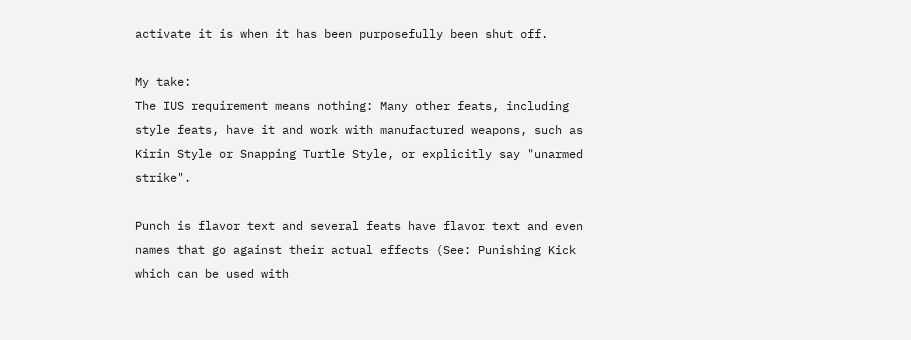activate it is when it has been purposefully been shut off.

My take:
The IUS requirement means nothing: Many other feats, including style feats, have it and work with manufactured weapons, such as Kirin Style or Snapping Turtle Style, or explicitly say "unarmed strike".

Punch is flavor text and several feats have flavor text and even names that go against their actual effects (See: Punishing Kick which can be used with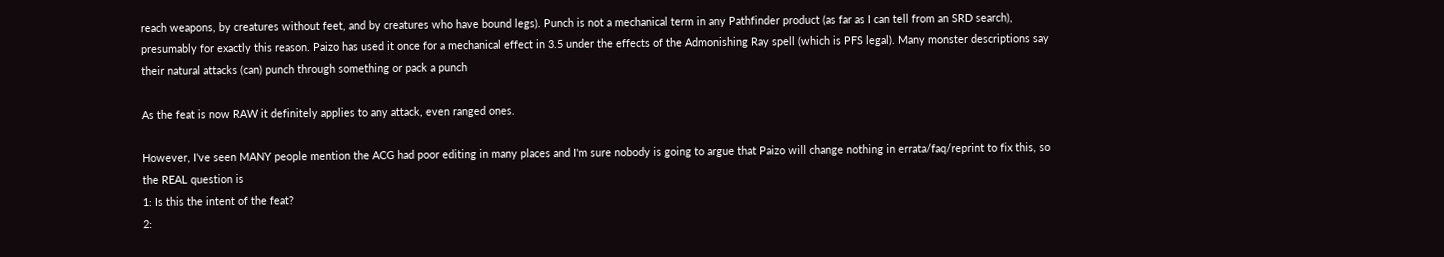reach weapons, by creatures without feet, and by creatures who have bound legs). Punch is not a mechanical term in any Pathfinder product (as far as I can tell from an SRD search), presumably for exactly this reason. Paizo has used it once for a mechanical effect in 3.5 under the effects of the Admonishing Ray spell (which is PFS legal). Many monster descriptions say their natural attacks (can) punch through something or pack a punch

As the feat is now RAW it definitely applies to any attack, even ranged ones.

However, I've seen MANY people mention the ACG had poor editing in many places and I'm sure nobody is going to argue that Paizo will change nothing in errata/faq/reprint to fix this, so the REAL question is
1: Is this the intent of the feat?
2: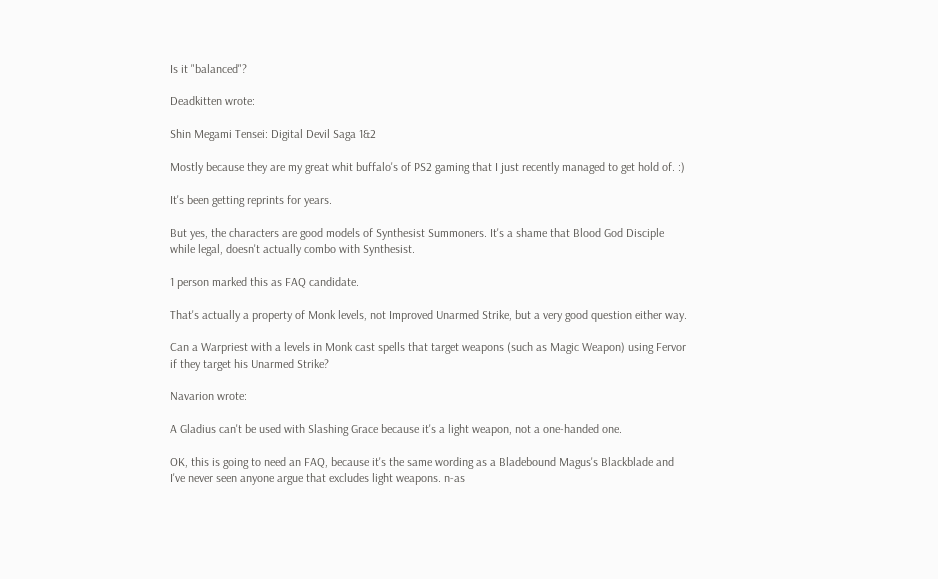Is it "balanced"?

Deadkitten wrote:

Shin Megami Tensei: Digital Devil Saga 1&2

Mostly because they are my great whit buffalo's of PS2 gaming that I just recently managed to get hold of. :)

It's been getting reprints for years.

But yes, the characters are good models of Synthesist Summoners. It's a shame that Blood God Disciple while legal, doesn't actually combo with Synthesist.

1 person marked this as FAQ candidate.

That's actually a property of Monk levels, not Improved Unarmed Strike, but a very good question either way.

Can a Warpriest with a levels in Monk cast spells that target weapons (such as Magic Weapon) using Fervor if they target his Unarmed Strike?

Navarion wrote:

A Gladius can't be used with Slashing Grace because it's a light weapon, not a one-handed one.

OK, this is going to need an FAQ, because it's the same wording as a Bladebound Magus's Blackblade and I've never seen anyone argue that excludes light weapons. n-as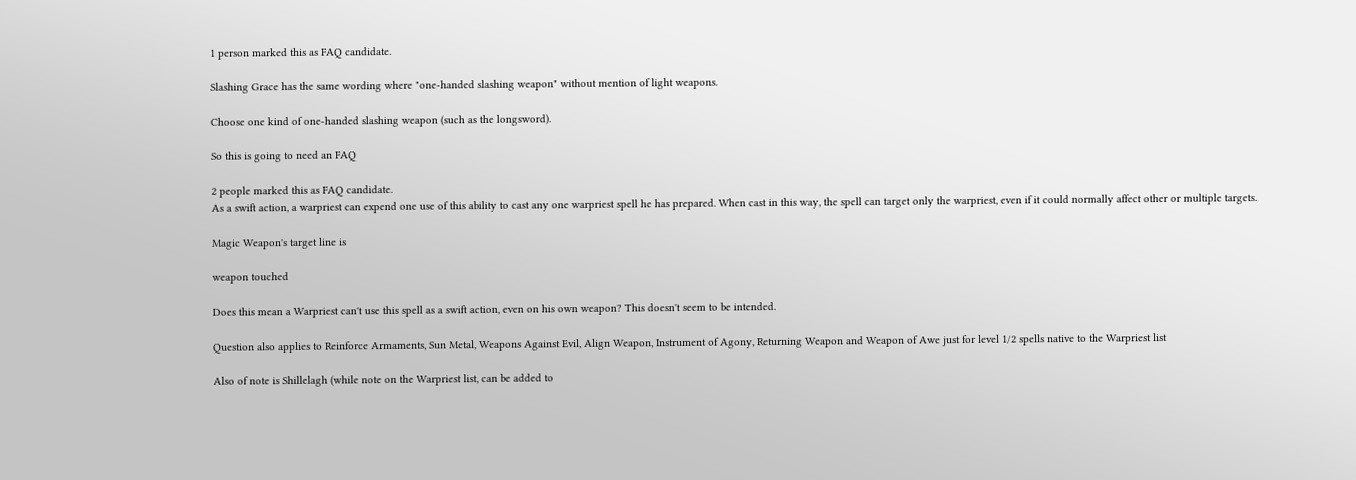1 person marked this as FAQ candidate.

Slashing Grace has the same wording where "one-handed slashing weapon" without mention of light weapons.

Choose one kind of one-handed slashing weapon (such as the longsword).

So this is going to need an FAQ

2 people marked this as FAQ candidate.
As a swift action, a warpriest can expend one use of this ability to cast any one warpriest spell he has prepared. When cast in this way, the spell can target only the warpriest, even if it could normally affect other or multiple targets.

Magic Weapon's target line is

weapon touched

Does this mean a Warpriest can't use this spell as a swift action, even on his own weapon? This doesn't seem to be intended.

Question also applies to Reinforce Armaments, Sun Metal, Weapons Against Evil, Align Weapon, Instrument of Agony, Returning Weapon and Weapon of Awe just for level 1/2 spells native to the Warpriest list

Also of note is Shillelagh (while note on the Warpriest list, can be added to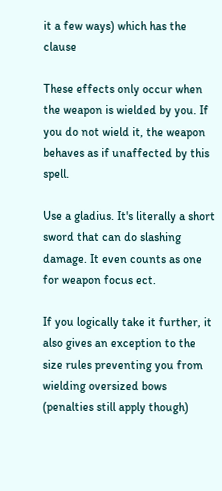it a few ways) which has the clause

These effects only occur when the weapon is wielded by you. If you do not wield it, the weapon behaves as if unaffected by this spell.

Use a gladius. It's literally a short sword that can do slashing damage. It even counts as one for weapon focus ect.

If you logically take it further, it also gives an exception to the size rules preventing you from wielding oversized bows (penalties still apply though)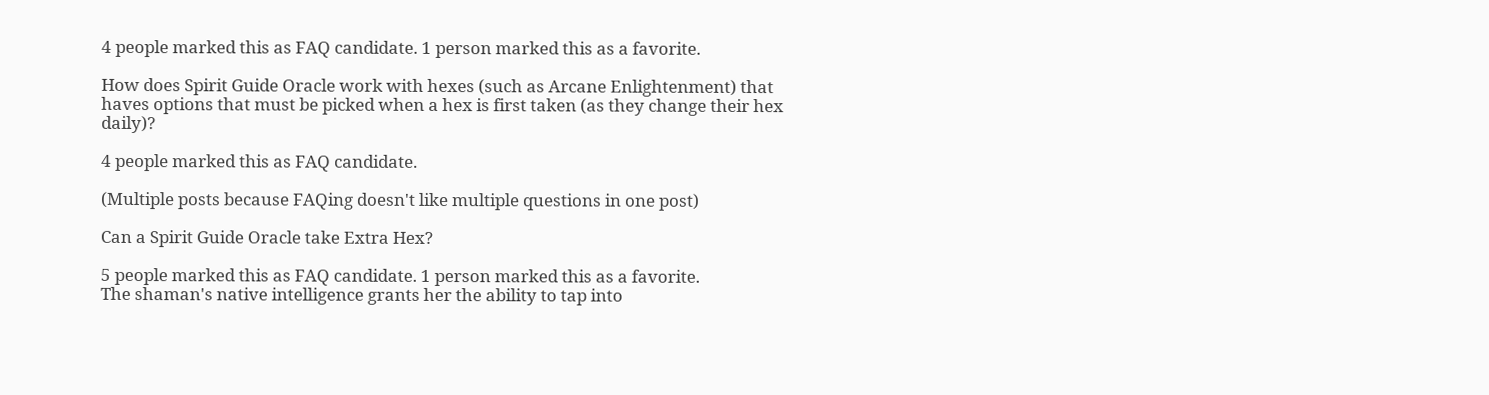4 people marked this as FAQ candidate. 1 person marked this as a favorite.

How does Spirit Guide Oracle work with hexes (such as Arcane Enlightenment) that haves options that must be picked when a hex is first taken (as they change their hex daily)?

4 people marked this as FAQ candidate.

(Multiple posts because FAQing doesn't like multiple questions in one post)

Can a Spirit Guide Oracle take Extra Hex?

5 people marked this as FAQ candidate. 1 person marked this as a favorite.
The shaman's native intelligence grants her the ability to tap into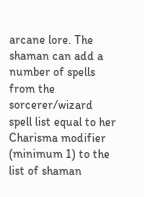arcane lore. The shaman can add a number of spells from the sorcerer/wizard spell list equal to her Charisma modifier (minimum 1) to the list of shaman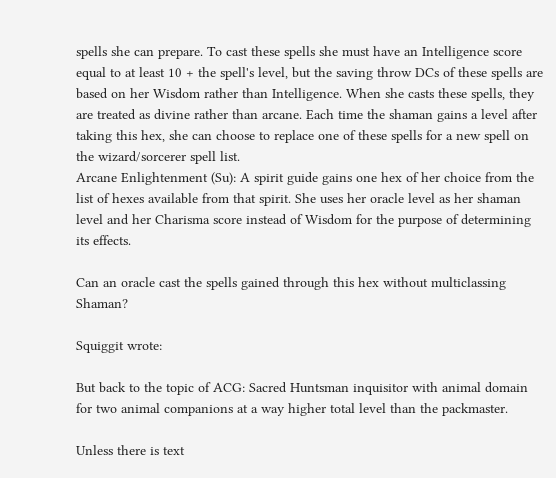spells she can prepare. To cast these spells she must have an Intelligence score equal to at least 10 + the spell's level, but the saving throw DCs of these spells are based on her Wisdom rather than Intelligence. When she casts these spells, they are treated as divine rather than arcane. Each time the shaman gains a level after taking this hex, she can choose to replace one of these spells for a new spell on the wizard/sorcerer spell list.
Arcane Enlightenment (Su): A spirit guide gains one hex of her choice from the list of hexes available from that spirit. She uses her oracle level as her shaman level and her Charisma score instead of Wisdom for the purpose of determining its effects.

Can an oracle cast the spells gained through this hex without multiclassing Shaman?

Squiggit wrote:

But back to the topic of ACG: Sacred Huntsman inquisitor with animal domain for two animal companions at a way higher total level than the packmaster.

Unless there is text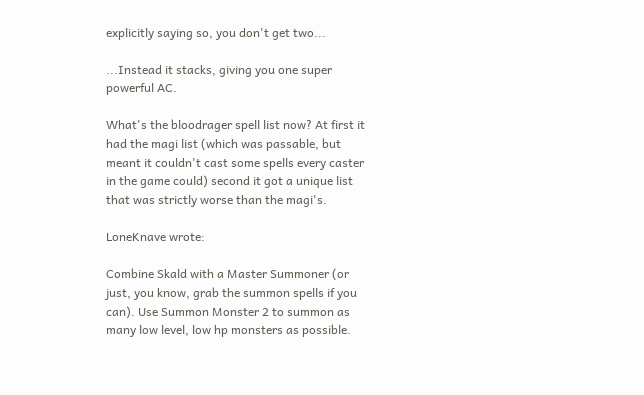explicitly saying so, you don't get two...

...Instead it stacks, giving you one super powerful AC.

What's the bloodrager spell list now? At first it had the magi list (which was passable, but meant it couldn't cast some spells every caster in the game could) second it got a unique list that was strictly worse than the magi's.

LoneKnave wrote:

Combine Skald with a Master Summoner (or just, you know, grab the summon spells if you can). Use Summon Monster 2 to summon as many low level, low hp monsters as possible.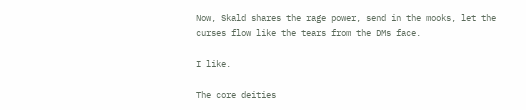Now, Skald shares the rage power, send in the mooks, let the curses flow like the tears from the DMs face.

I like.

The core deities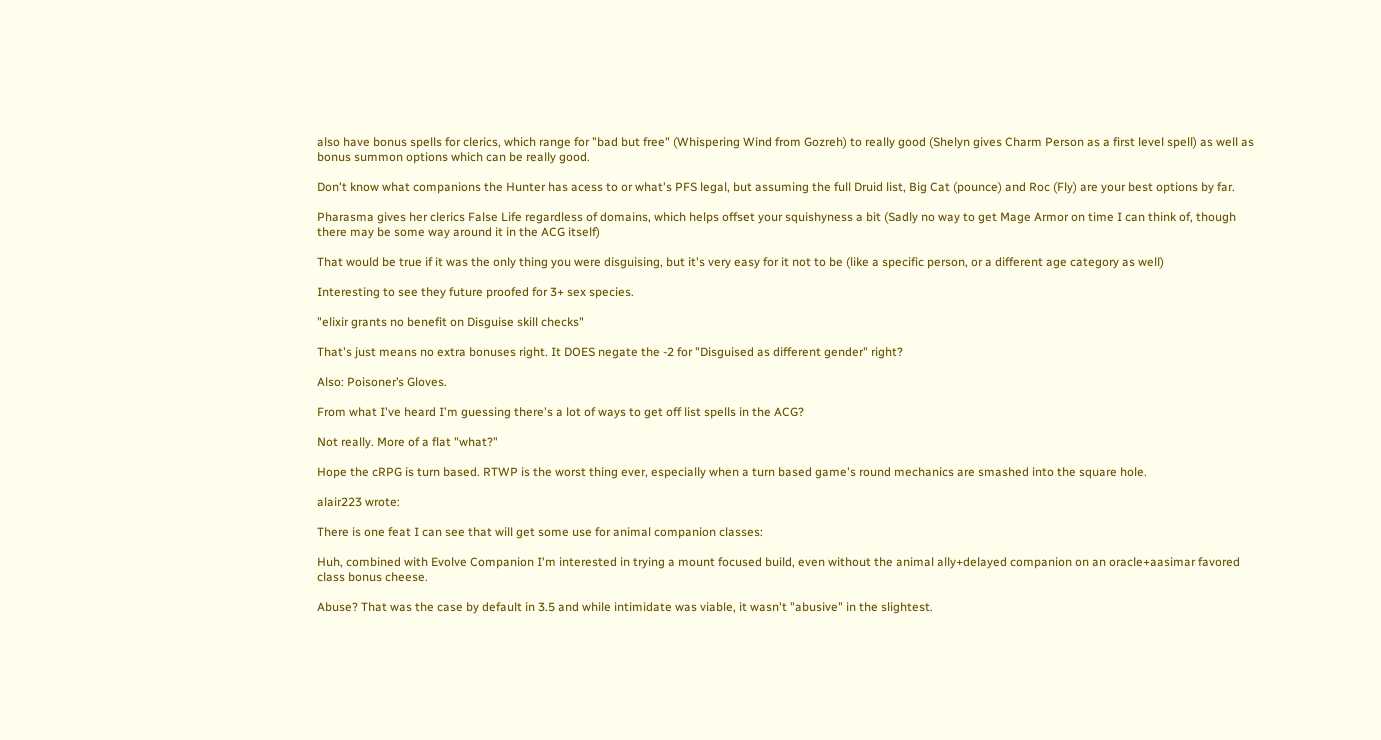also have bonus spells for clerics, which range for "bad but free" (Whispering Wind from Gozreh) to really good (Shelyn gives Charm Person as a first level spell) as well as bonus summon options which can be really good.

Don't know what companions the Hunter has acess to or what's PFS legal, but assuming the full Druid list, Big Cat (pounce) and Roc (Fly) are your best options by far.

Pharasma gives her clerics False Life regardless of domains, which helps offset your squishyness a bit (Sadly no way to get Mage Armor on time I can think of, though there may be some way around it in the ACG itself)

That would be true if it was the only thing you were disguising, but it's very easy for it not to be (like a specific person, or a different age category as well)

Interesting to see they future proofed for 3+ sex species.

"elixir grants no benefit on Disguise skill checks"

That's just means no extra bonuses right. It DOES negate the -2 for "Disguised as different gender" right?

Also: Poisoner’s Gloves.

From what I've heard I'm guessing there's a lot of ways to get off list spells in the ACG?

Not really. More of a flat "what?"

Hope the cRPG is turn based. RTWP is the worst thing ever, especially when a turn based game's round mechanics are smashed into the square hole.

alair223 wrote:

There is one feat I can see that will get some use for animal companion classes:

Huh, combined with Evolve Companion I'm interested in trying a mount focused build, even without the animal ally+delayed companion on an oracle+aasimar favored class bonus cheese.

Abuse? That was the case by default in 3.5 and while intimidate was viable, it wasn't "abusive" in the slightest.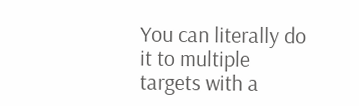You can literally do it to multiple targets with a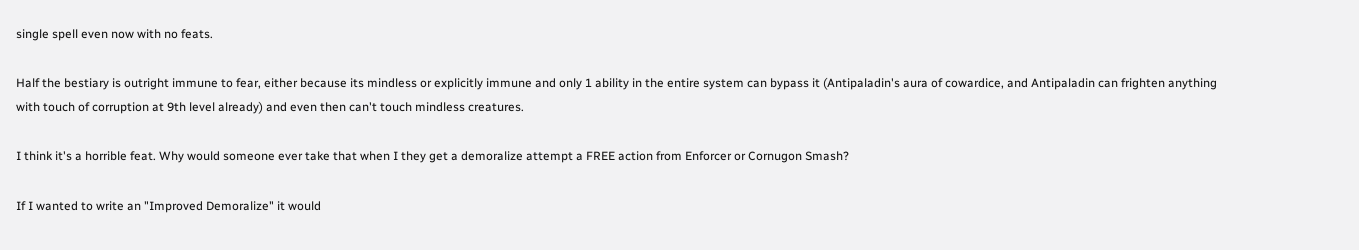single spell even now with no feats.

Half the bestiary is outright immune to fear, either because its mindless or explicitly immune and only 1 ability in the entire system can bypass it (Antipaladin's aura of cowardice, and Antipaladin can frighten anything with touch of corruption at 9th level already) and even then can't touch mindless creatures.

I think it's a horrible feat. Why would someone ever take that when I they get a demoralize attempt a FREE action from Enforcer or Cornugon Smash?

If I wanted to write an "Improved Demoralize" it would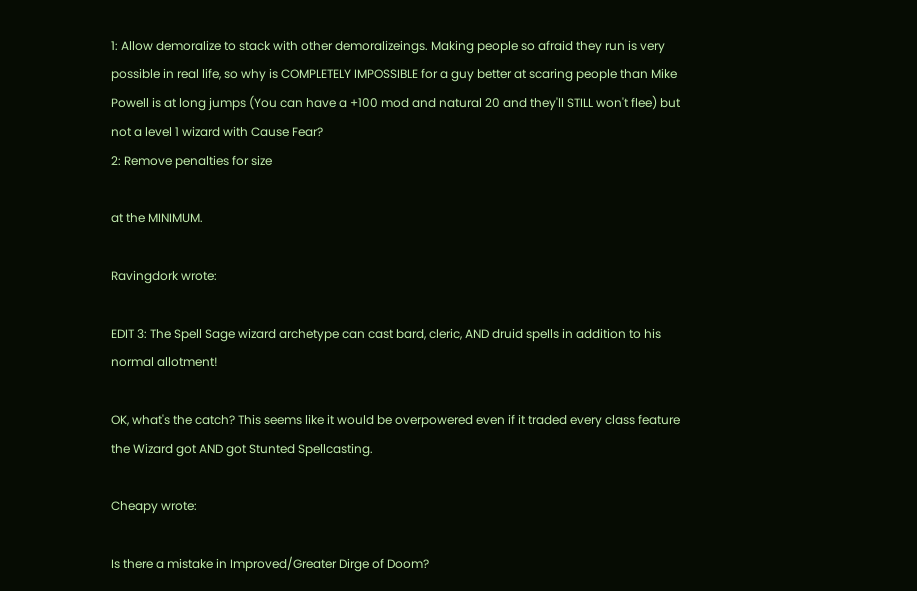1: Allow demoralize to stack with other demoralizeings. Making people so afraid they run is very possible in real life, so why is COMPLETELY IMPOSSIBLE for a guy better at scaring people than Mike Powell is at long jumps (You can have a +100 mod and natural 20 and they'll STILL won't flee) but not a level 1 wizard with Cause Fear?
2: Remove penalties for size

at the MINIMUM.

Ravingdork wrote:

EDIT 3: The Spell Sage wizard archetype can cast bard, cleric, AND druid spells in addition to his normal allotment!

OK, what's the catch? This seems like it would be overpowered even if it traded every class feature the Wizard got AND got Stunted Spellcasting.

Cheapy wrote:

Is there a mistake in Improved/Greater Dirge of Doom?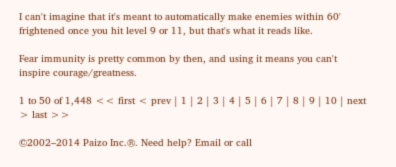I can't imagine that it's meant to automatically make enemies within 60' frightened once you hit level 9 or 11, but that's what it reads like.

Fear immunity is pretty common by then, and using it means you can't inspire courage/greatness.

1 to 50 of 1,448 << first < prev | 1 | 2 | 3 | 4 | 5 | 6 | 7 | 8 | 9 | 10 | next > last >>

©2002–2014 Paizo Inc.®. Need help? Email or call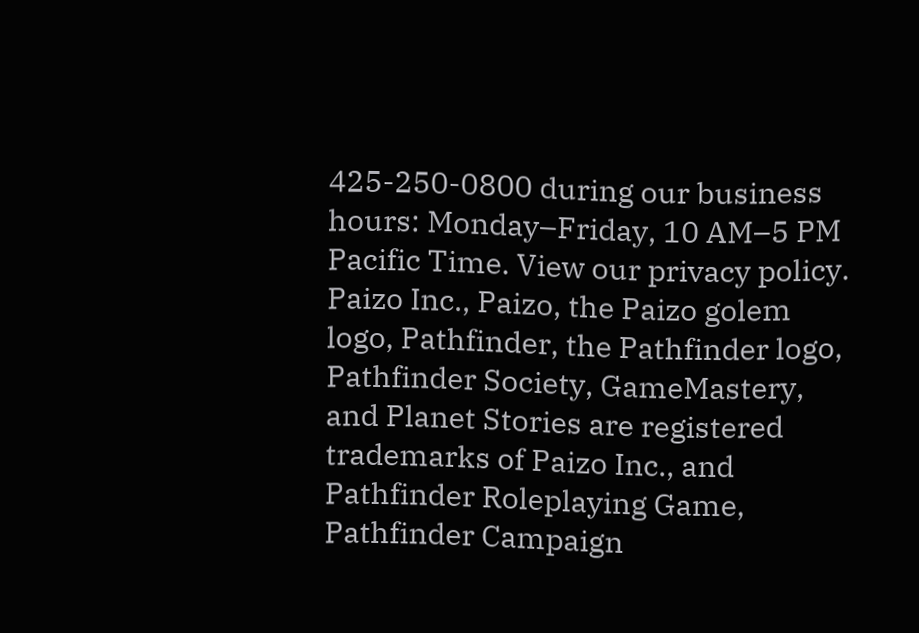425-250-0800 during our business hours: Monday–Friday, 10 AM–5 PM Pacific Time. View our privacy policy. Paizo Inc., Paizo, the Paizo golem logo, Pathfinder, the Pathfinder logo, Pathfinder Society, GameMastery, and Planet Stories are registered trademarks of Paizo Inc., and Pathfinder Roleplaying Game, Pathfinder Campaign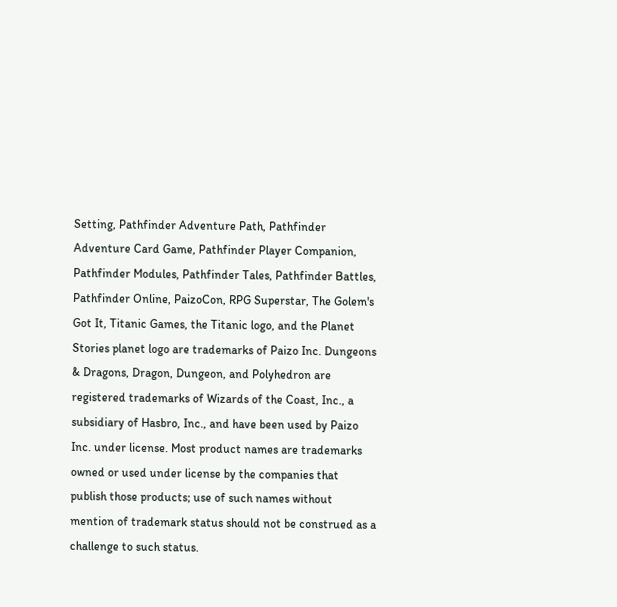Setting, Pathfinder Adventure Path, Pathfinder Adventure Card Game, Pathfinder Player Companion, Pathfinder Modules, Pathfinder Tales, Pathfinder Battles, Pathfinder Online, PaizoCon, RPG Superstar, The Golem's Got It, Titanic Games, the Titanic logo, and the Planet Stories planet logo are trademarks of Paizo Inc. Dungeons & Dragons, Dragon, Dungeon, and Polyhedron are registered trademarks of Wizards of the Coast, Inc., a subsidiary of Hasbro, Inc., and have been used by Paizo Inc. under license. Most product names are trademarks owned or used under license by the companies that publish those products; use of such names without mention of trademark status should not be construed as a challenge to such status.